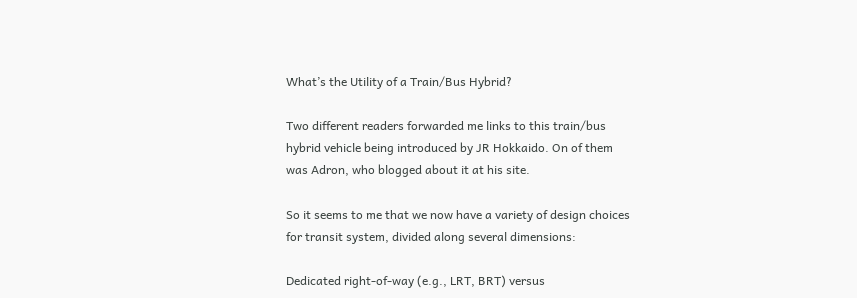What’s the Utility of a Train/Bus Hybrid?

Two different readers forwarded me links to this train/bus hybrid vehicle being introduced by JR Hokkaido. On of them was Adron, who blogged about it at his site.

So it seems to me that we now have a variety of design choices for transit system, divided along several dimensions:

Dedicated right-of-way (e.g., LRT, BRT) versus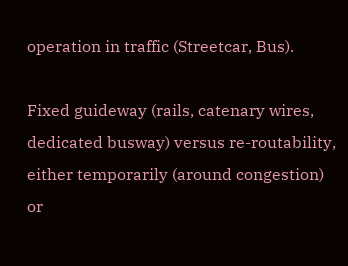operation in traffic (Streetcar, Bus).

Fixed guideway (rails, catenary wires, dedicated busway) versus re-routability, either temporarily (around congestion) or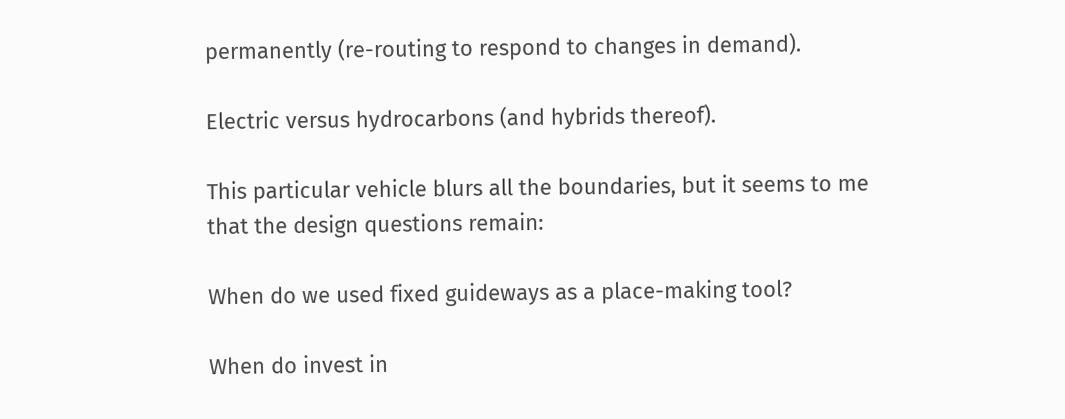permanently (re-routing to respond to changes in demand).

Electric versus hydrocarbons (and hybrids thereof).

This particular vehicle blurs all the boundaries, but it seems to me that the design questions remain:

When do we used fixed guideways as a place-making tool?

When do invest in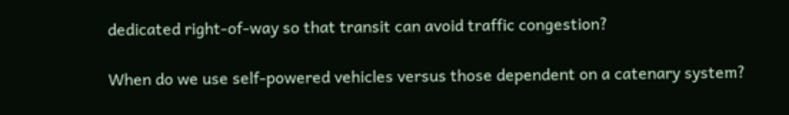dedicated right-of-way so that transit can avoid traffic congestion?

When do we use self-powered vehicles versus those dependent on a catenary system?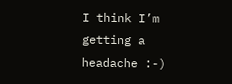I think I’m getting a headache :-)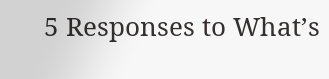5 Responses to What’s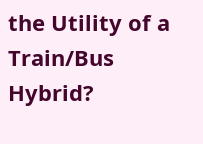the Utility of a Train/Bus Hybrid?